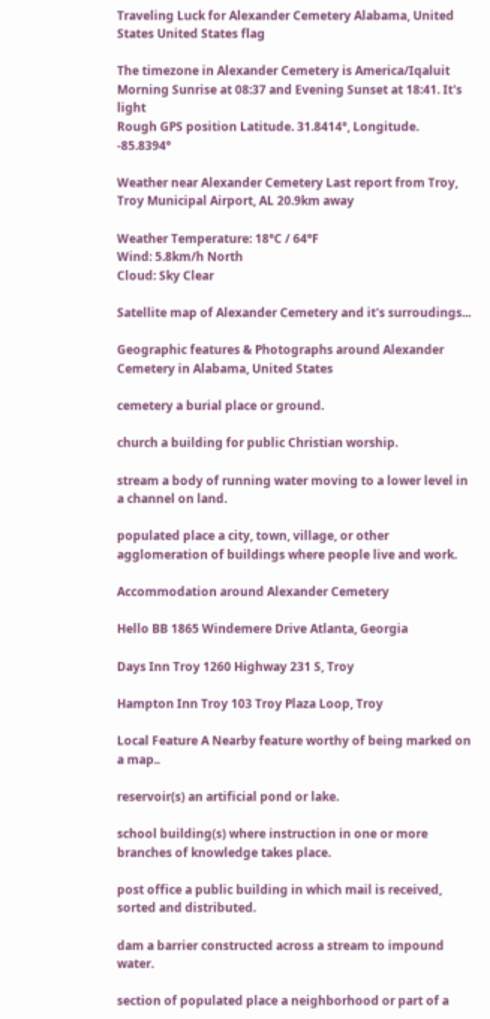Traveling Luck for Alexander Cemetery Alabama, United States United States flag

The timezone in Alexander Cemetery is America/Iqaluit
Morning Sunrise at 08:37 and Evening Sunset at 18:41. It's light
Rough GPS position Latitude. 31.8414°, Longitude. -85.8394°

Weather near Alexander Cemetery Last report from Troy, Troy Municipal Airport, AL 20.9km away

Weather Temperature: 18°C / 64°F
Wind: 5.8km/h North
Cloud: Sky Clear

Satellite map of Alexander Cemetery and it's surroudings...

Geographic features & Photographs around Alexander Cemetery in Alabama, United States

cemetery a burial place or ground.

church a building for public Christian worship.

stream a body of running water moving to a lower level in a channel on land.

populated place a city, town, village, or other agglomeration of buildings where people live and work.

Accommodation around Alexander Cemetery

Hello BB 1865 Windemere Drive Atlanta, Georgia

Days Inn Troy 1260 Highway 231 S, Troy

Hampton Inn Troy 103 Troy Plaza Loop, Troy

Local Feature A Nearby feature worthy of being marked on a map..

reservoir(s) an artificial pond or lake.

school building(s) where instruction in one or more branches of knowledge takes place.

post office a public building in which mail is received, sorted and distributed.

dam a barrier constructed across a stream to impound water.

section of populated place a neighborhood or part of a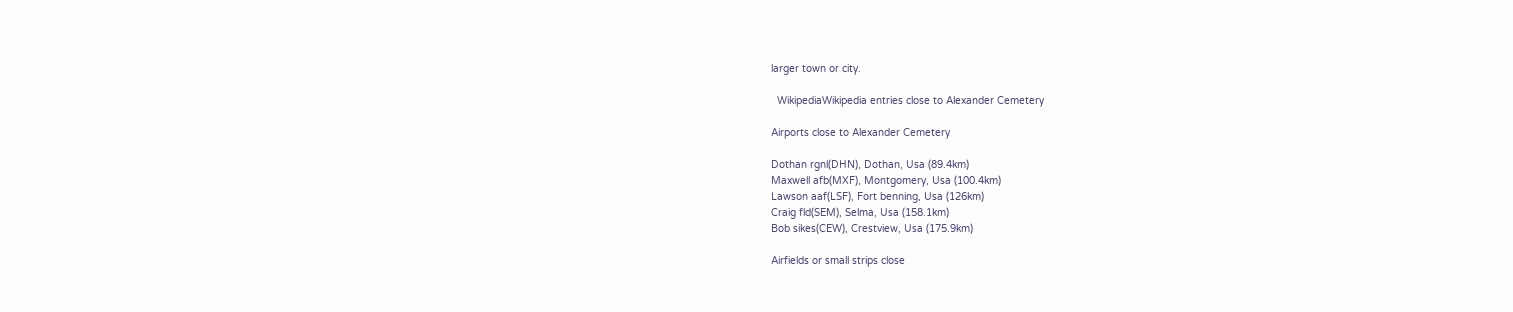larger town or city.

  WikipediaWikipedia entries close to Alexander Cemetery

Airports close to Alexander Cemetery

Dothan rgnl(DHN), Dothan, Usa (89.4km)
Maxwell afb(MXF), Montgomery, Usa (100.4km)
Lawson aaf(LSF), Fort benning, Usa (126km)
Craig fld(SEM), Selma, Usa (158.1km)
Bob sikes(CEW), Crestview, Usa (175.9km)

Airfields or small strips close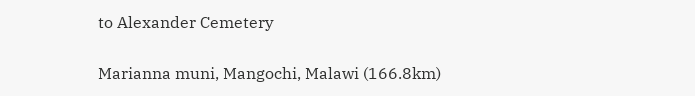to Alexander Cemetery

Marianna muni, Mangochi, Malawi (166.8km)